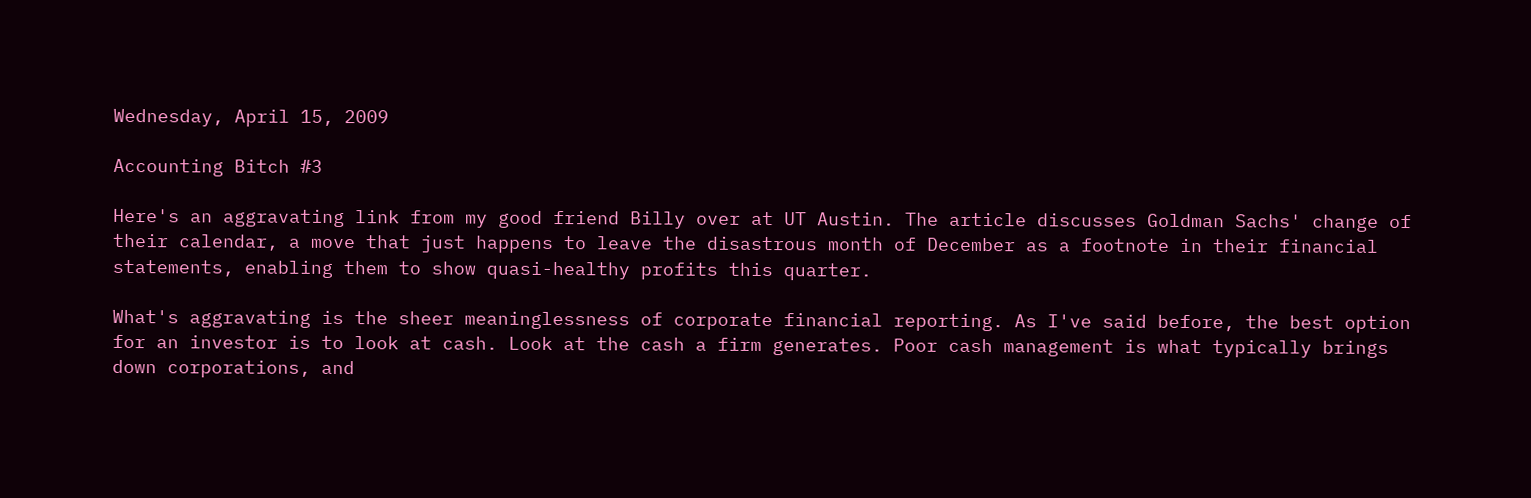Wednesday, April 15, 2009

Accounting Bitch #3

Here's an aggravating link from my good friend Billy over at UT Austin. The article discusses Goldman Sachs' change of their calendar, a move that just happens to leave the disastrous month of December as a footnote in their financial statements, enabling them to show quasi-healthy profits this quarter.

What's aggravating is the sheer meaninglessness of corporate financial reporting. As I've said before, the best option for an investor is to look at cash. Look at the cash a firm generates. Poor cash management is what typically brings down corporations, and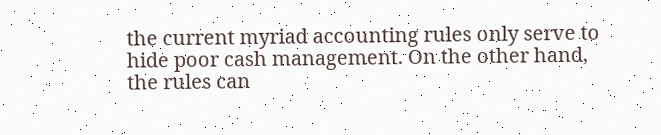the current myriad accounting rules only serve to hide poor cash management. On the other hand, the rules can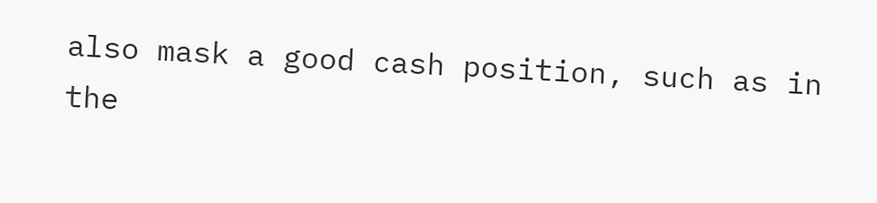also mask a good cash position, such as in the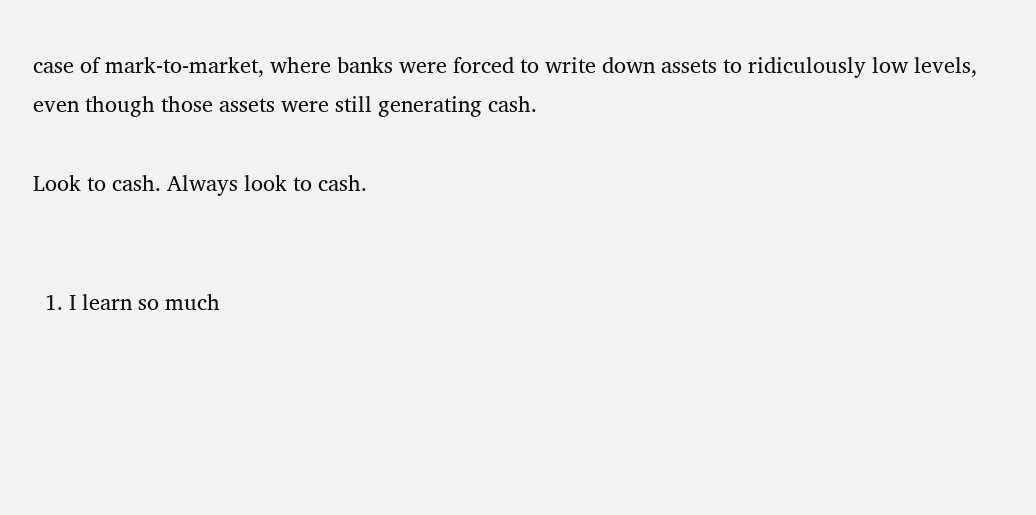case of mark-to-market, where banks were forced to write down assets to ridiculously low levels, even though those assets were still generating cash.

Look to cash. Always look to cash.


  1. I learn so much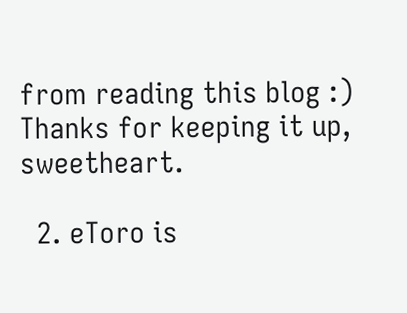from reading this blog :) Thanks for keeping it up, sweetheart.

  2. eToro is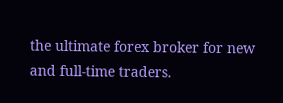the ultimate forex broker for new and full-time traders.